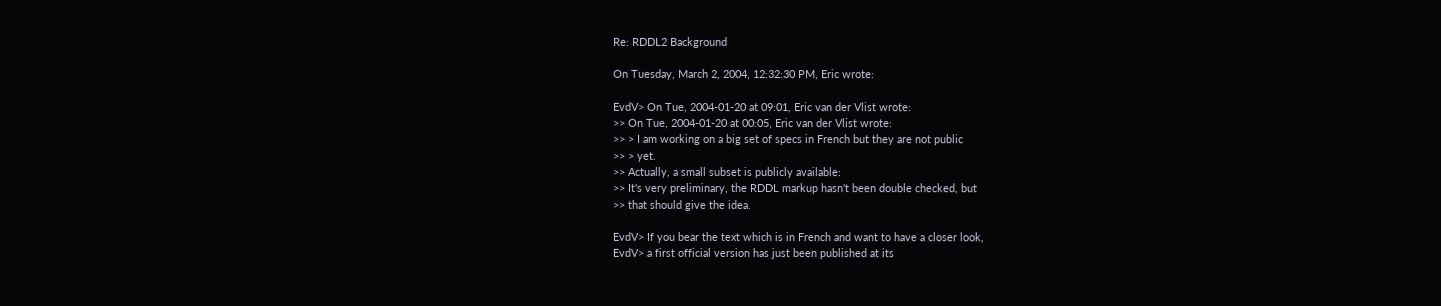Re: RDDL2 Background

On Tuesday, March 2, 2004, 12:32:30 PM, Eric wrote:

EvdV> On Tue, 2004-01-20 at 09:01, Eric van der Vlist wrote:
>> On Tue, 2004-01-20 at 00:05, Eric van der Vlist wrote:
>> > I am working on a big set of specs in French but they are not public
>> > yet.
>> Actually, a small subset is publicly available:
>> It's very preliminary, the RDDL markup hasn't been double checked, but
>> that should give the idea.

EvdV> If you bear the text which is in French and want to have a closer look,
EvdV> a first official version has just been published at its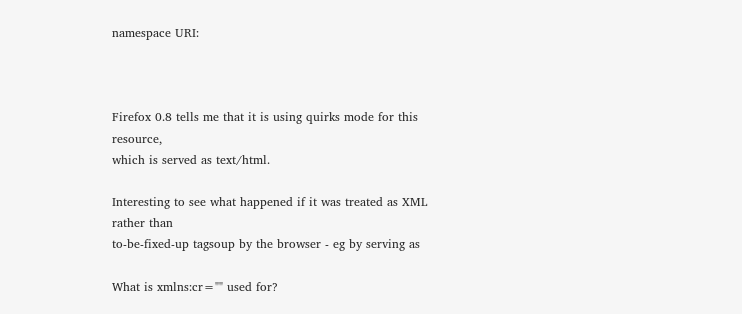namespace URI:



Firefox 0.8 tells me that it is using quirks mode for this resource,
which is served as text/html.

Interesting to see what happened if it was treated as XML rather than
to-be-fixed-up tagsoup by the browser - eg by serving as

What is xmlns:cr="" used for?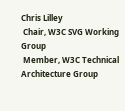Chris Lilley
 Chair, W3C SVG Working Group
 Member, W3C Technical Architecture Group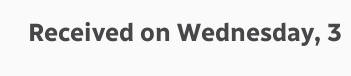Received on Wednesday, 3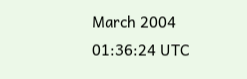March 2004 01:36:24 UTC